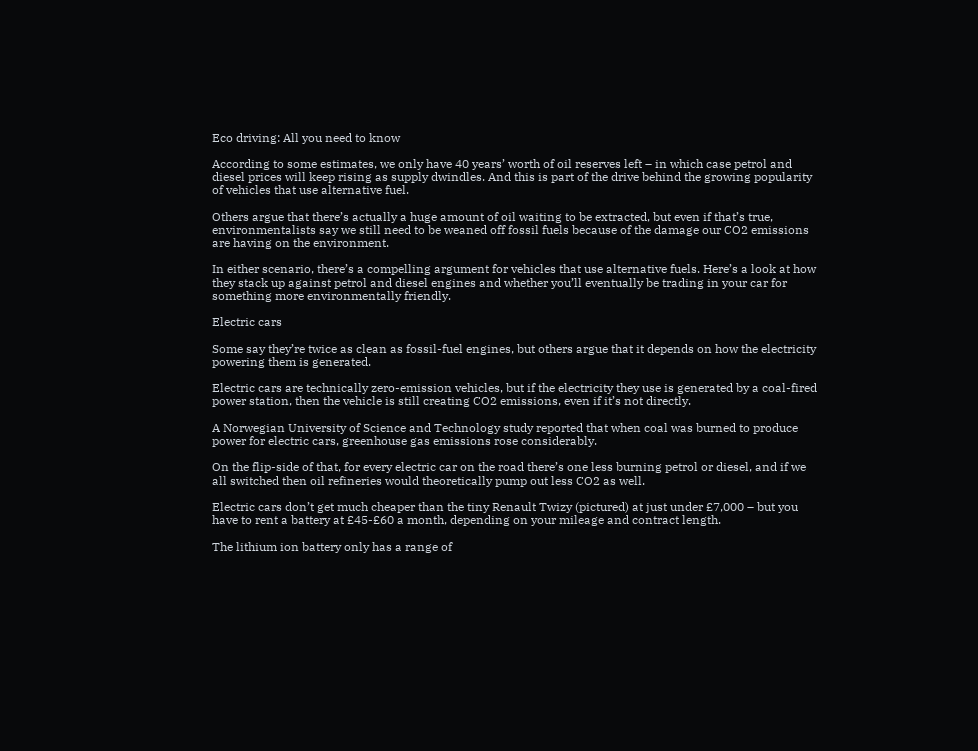Eco driving: All you need to know

According to some estimates, we only have 40 years’ worth of oil reserves left – in which case petrol and diesel prices will keep rising as supply dwindles. And this is part of the drive behind the growing popularity of vehicles that use alternative fuel.

Others argue that there’s actually a huge amount of oil waiting to be extracted, but even if that’s true, environmentalists say we still need to be weaned off fossil fuels because of the damage our CO2 emissions are having on the environment.

In either scenario, there’s a compelling argument for vehicles that use alternative fuels. Here’s a look at how they stack up against petrol and diesel engines and whether you’ll eventually be trading in your car for something more environmentally friendly.

Electric cars

Some say they’re twice as clean as fossil-fuel engines, but others argue that it depends on how the electricity powering them is generated.

Electric cars are technically zero-emission vehicles, but if the electricity they use is generated by a coal-fired power station, then the vehicle is still creating CO2 emissions, even if it’s not directly.

A Norwegian University of Science and Technology study reported that when coal was burned to produce power for electric cars, greenhouse gas emissions rose considerably.

On the flip-side of that, for every electric car on the road there’s one less burning petrol or diesel, and if we all switched then oil refineries would theoretically pump out less CO2 as well.

Electric cars don’t get much cheaper than the tiny Renault Twizy (pictured) at just under £7,000 – but you have to rent a battery at £45-£60 a month, depending on your mileage and contract length.

The lithium ion battery only has a range of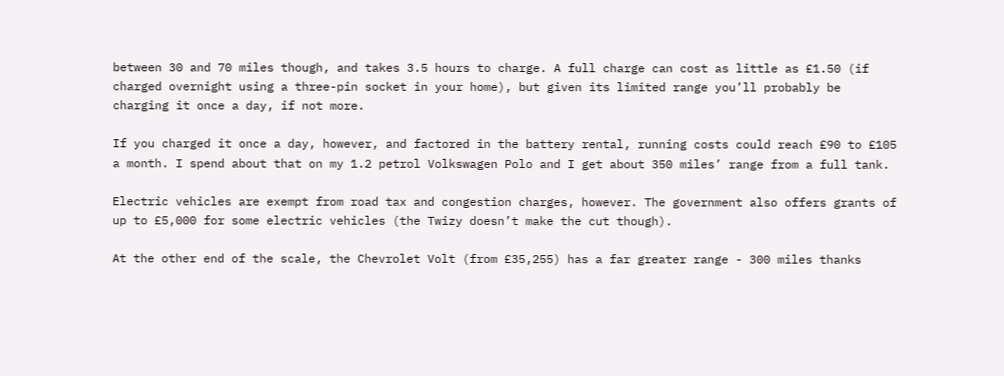between 30 and 70 miles though, and takes 3.5 hours to charge. A full charge can cost as little as £1.50 (if charged overnight using a three-pin socket in your home), but given its limited range you’ll probably be charging it once a day, if not more.

If you charged it once a day, however, and factored in the battery rental, running costs could reach £90 to £105 a month. I spend about that on my 1.2 petrol Volkswagen Polo and I get about 350 miles’ range from a full tank.

Electric vehicles are exempt from road tax and congestion charges, however. The government also offers grants of up to £5,000 for some electric vehicles (the Twizy doesn’t make the cut though).

At the other end of the scale, the Chevrolet Volt (from £35,255) has a far greater range - 300 miles thanks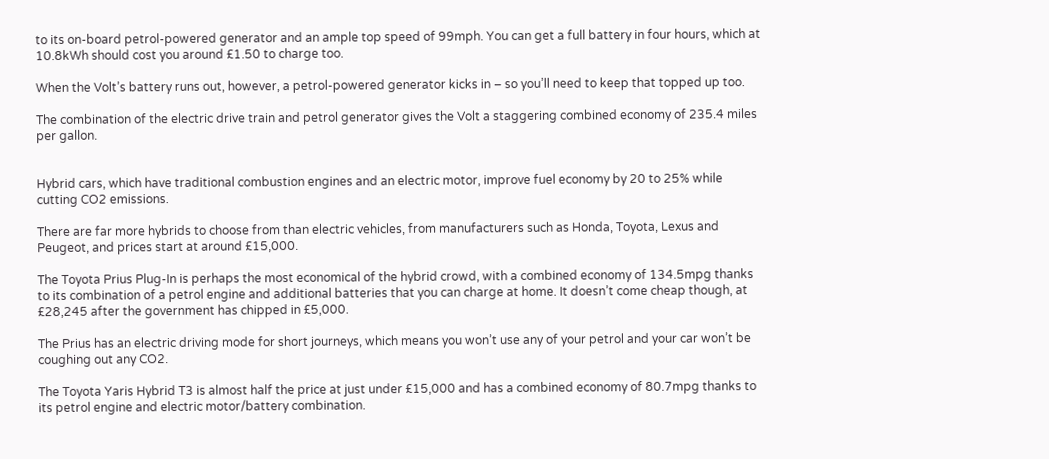to its on-board petrol-powered generator and an ample top speed of 99mph. You can get a full battery in four hours, which at 10.8kWh should cost you around £1.50 to charge too.

When the Volt’s battery runs out, however, a petrol-powered generator kicks in – so you’ll need to keep that topped up too.

The combination of the electric drive train and petrol generator gives the Volt a staggering combined economy of 235.4 miles per gallon.


Hybrid cars, which have traditional combustion engines and an electric motor, improve fuel economy by 20 to 25% while cutting CO2 emissions.

There are far more hybrids to choose from than electric vehicles, from manufacturers such as Honda, Toyota, Lexus and Peugeot, and prices start at around £15,000.

The Toyota Prius Plug-In is perhaps the most economical of the hybrid crowd, with a combined economy of 134.5mpg thanks to its combination of a petrol engine and additional batteries that you can charge at home. It doesn’t come cheap though, at £28,245 after the government has chipped in £5,000.

The Prius has an electric driving mode for short journeys, which means you won’t use any of your petrol and your car won’t be coughing out any CO2.

The Toyota Yaris Hybrid T3 is almost half the price at just under £15,000 and has a combined economy of 80.7mpg thanks to its petrol engine and electric motor/battery combination.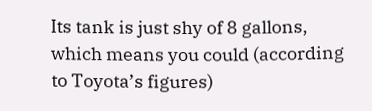Its tank is just shy of 8 gallons, which means you could (according to Toyota’s figures)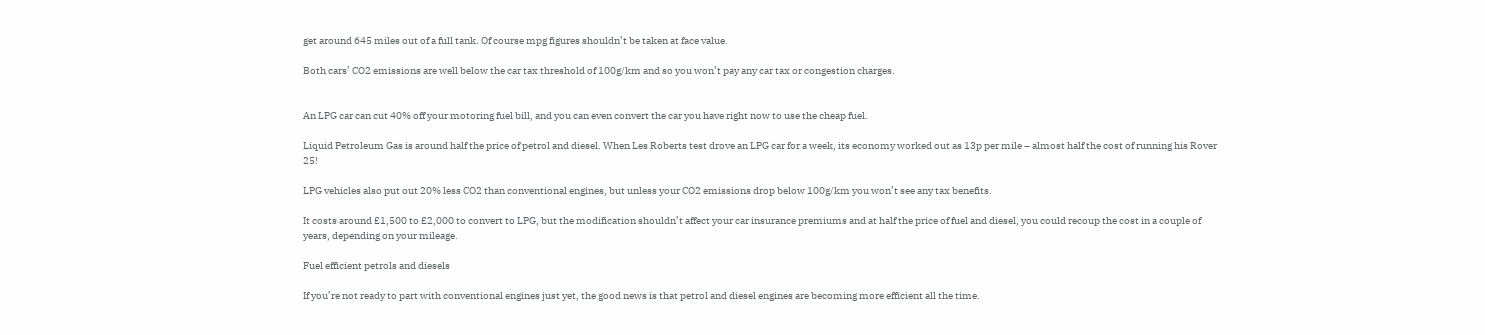get around 645 miles out of a full tank. Of course mpg figures shouldn’t be taken at face value.

Both cars’ CO2 emissions are well below the car tax threshold of 100g/km and so you won’t pay any car tax or congestion charges.


An LPG car can cut 40% off your motoring fuel bill, and you can even convert the car you have right now to use the cheap fuel.

Liquid Petroleum Gas is around half the price of petrol and diesel. When Les Roberts test drove an LPG car for a week, its economy worked out as 13p per mile – almost half the cost of running his Rover 25!

LPG vehicles also put out 20% less CO2 than conventional engines, but unless your CO2 emissions drop below 100g/km you won’t see any tax benefits.

It costs around £1,500 to £2,000 to convert to LPG, but the modification shouldn’t affect your car insurance premiums and at half the price of fuel and diesel, you could recoup the cost in a couple of years, depending on your mileage.

Fuel efficient petrols and diesels

If you’re not ready to part with conventional engines just yet, the good news is that petrol and diesel engines are becoming more efficient all the time.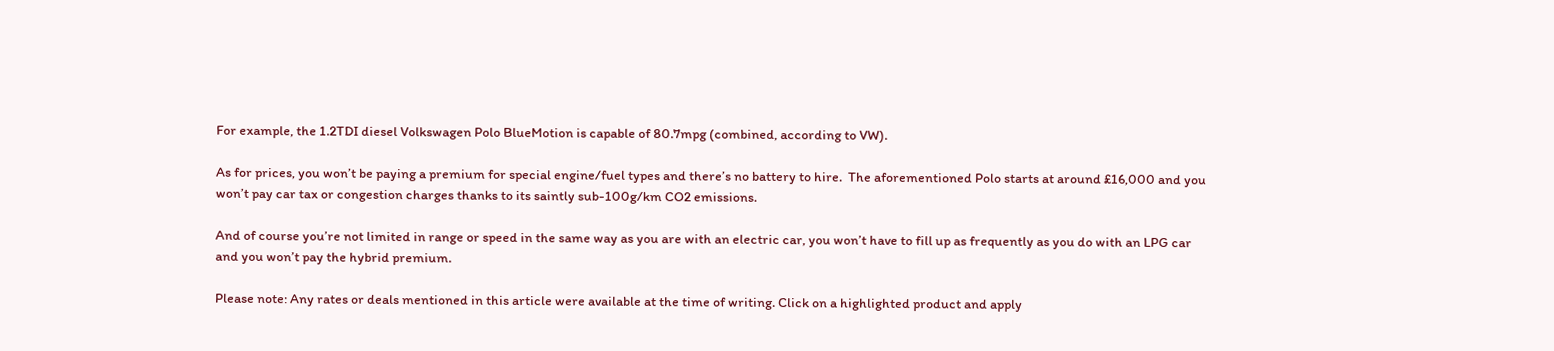For example, the 1.2TDI diesel Volkswagen Polo BlueMotion is capable of 80.7mpg (combined, according to VW).

As for prices, you won’t be paying a premium for special engine/fuel types and there’s no battery to hire.  The aforementioned Polo starts at around £16,000 and you won’t pay car tax or congestion charges thanks to its saintly sub-100g/km CO2 emissions.

And of course you’re not limited in range or speed in the same way as you are with an electric car, you won’t have to fill up as frequently as you do with an LPG car and you won’t pay the hybrid premium.

Please note: Any rates or deals mentioned in this article were available at the time of writing. Click on a highlighted product and apply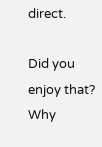direct.

Did you enjoy that? Why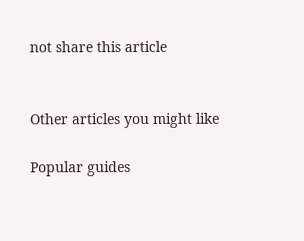not share this article


Other articles you might like

Popular guides